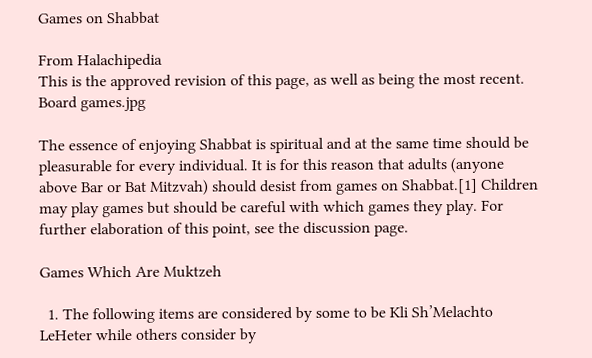Games on Shabbat

From Halachipedia
This is the approved revision of this page, as well as being the most recent.
Board games.jpg

The essence of enjoying Shabbat is spiritual and at the same time should be pleasurable for every individual. It is for this reason that adults (anyone above Bar or Bat Mitzvah) should desist from games on Shabbat.[1] Children may play games but should be careful with which games they play. For further elaboration of this point, see the discussion page.

Games Which Are Muktzeh

  1. The following items are considered by some to be Kli Sh’Melachto LeHeter while others consider by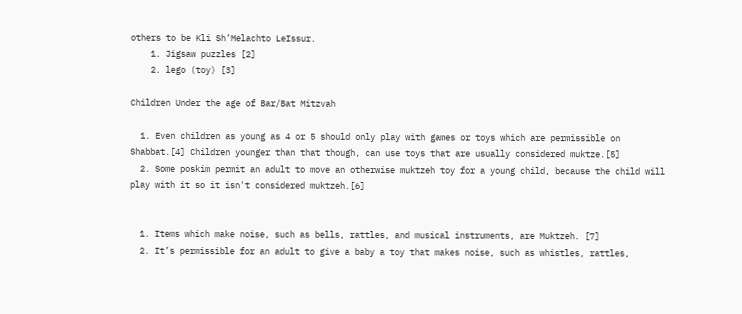others to be Kli Sh’Melachto LeIssur.
    1. Jigsaw puzzles [2]
    2. lego (toy) [3]

Children Under the age of Bar/Bat Mitzvah

  1. Even children as young as 4 or 5 should only play with games or toys which are permissible on Shabbat.[4] Children younger than that though, can use toys that are usually considered muktze.[5]
  2. Some poskim permit an adult to move an otherwise muktzeh toy for a young child, because the child will play with it so it isn't considered muktzeh.[6]


  1. Items which make noise, such as bells, rattles, and musical instruments, are Muktzeh. [7]
  2. It’s permissible for an adult to give a baby a toy that makes noise, such as whistles, rattles,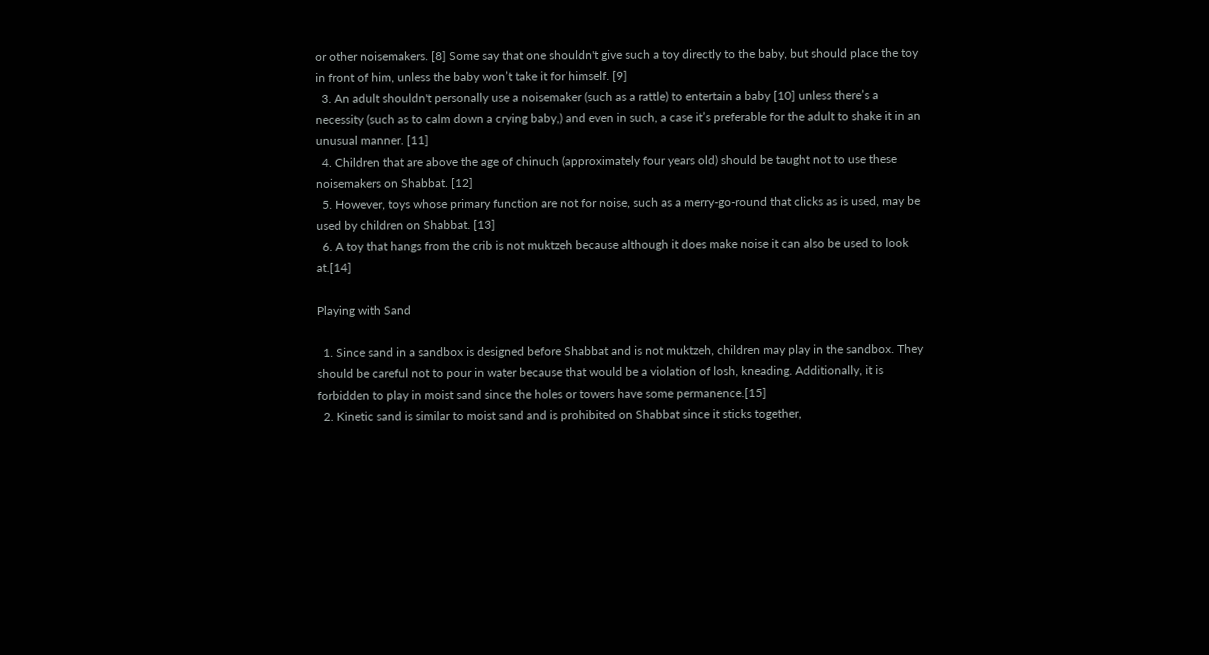or other noisemakers. [8] Some say that one shouldn't give such a toy directly to the baby, but should place the toy in front of him, unless the baby won’t take it for himself. [9]
  3. An adult shouldn't personally use a noisemaker (such as a rattle) to entertain a baby [10] unless there’s a necessity (such as to calm down a crying baby,) and even in such, a case it’s preferable for the adult to shake it in an unusual manner. [11]
  4. Children that are above the age of chinuch (approximately four years old) should be taught not to use these noisemakers on Shabbat. [12]
  5. However, toys whose primary function are not for noise, such as a merry-go-round that clicks as is used, may be used by children on Shabbat. [13]
  6. A toy that hangs from the crib is not muktzeh because although it does make noise it can also be used to look at.[14]

Playing with Sand

  1. Since sand in a sandbox is designed before Shabbat and is not muktzeh, children may play in the sandbox. They should be careful not to pour in water because that would be a violation of losh, kneading. Additionally, it is forbidden to play in moist sand since the holes or towers have some permanence.[15]
  2. Kinetic sand is similar to moist sand and is prohibited on Shabbat since it sticks together,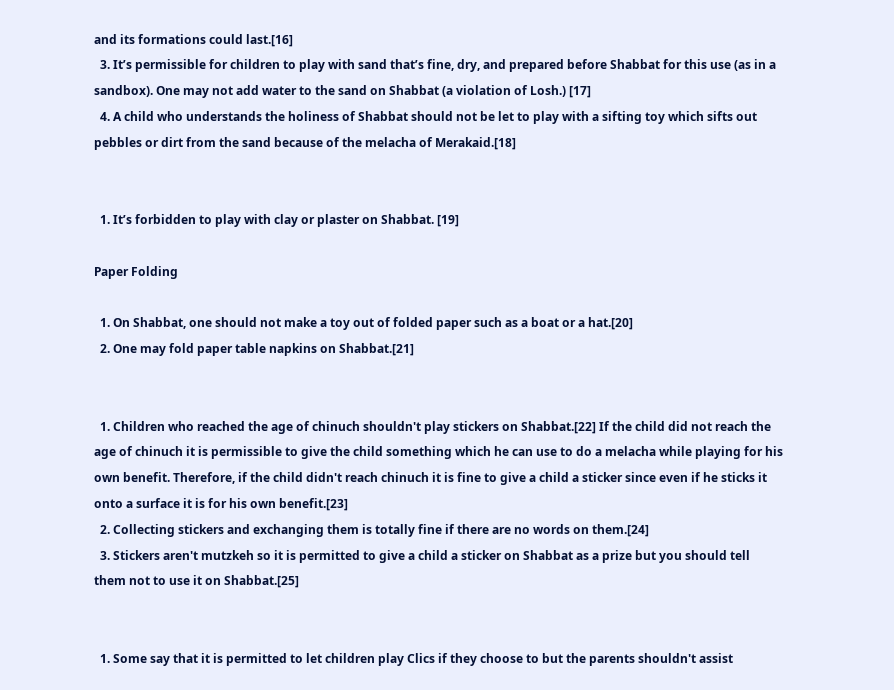and its formations could last.[16]
  3. It’s permissible for children to play with sand that’s fine, dry, and prepared before Shabbat for this use (as in a sandbox). One may not add water to the sand on Shabbat (a violation of Losh.) [17]
  4. A child who understands the holiness of Shabbat should not be let to play with a sifting toy which sifts out pebbles or dirt from the sand because of the melacha of Merakaid.[18]


  1. It’s forbidden to play with clay or plaster on Shabbat. [19]

Paper Folding

  1. On Shabbat, one should not make a toy out of folded paper such as a boat or a hat.[20]
  2. One may fold paper table napkins on Shabbat.[21]


  1. Children who reached the age of chinuch shouldn't play stickers on Shabbat.[22] If the child did not reach the age of chinuch it is permissible to give the child something which he can use to do a melacha while playing for his own benefit. Therefore, if the child didn't reach chinuch it is fine to give a child a sticker since even if he sticks it onto a surface it is for his own benefit.[23]
  2. Collecting stickers and exchanging them is totally fine if there are no words on them.[24]
  3. Stickers aren't mutzkeh so it is permitted to give a child a sticker on Shabbat as a prize but you should tell them not to use it on Shabbat.[25]


  1. Some say that it is permitted to let children play Clics if they choose to but the parents shouldn't assist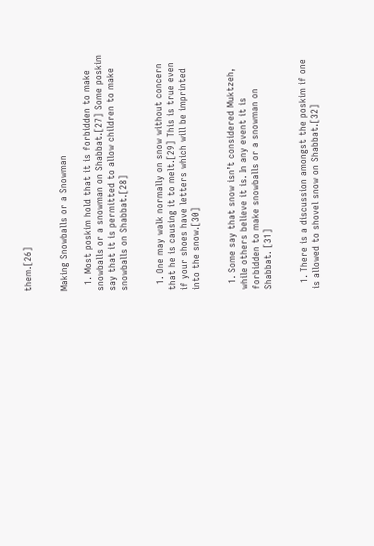them.[26]


Making Snowballs or a Snowman

  1. Most poskim hold that it is forbidden to make snowballs or a snowman on Shabbat.[27] Some poskim say that it is permitted to allow children to make snowballs on Shabbat.[28]


  1. One may walk normally on snow without concern that he is causing it to melt.[29] This is true even if your shoes have letters which will be imprinted into the snow.[30]


  1. Some say that snow isn’t considered Muktzeh, while others believe it is. In any event it is forbidden to make snowballs or a snowman on Shabbat. [31]


  1. There is a discussion amongst the poskim if one is allowed to shovel snow on Shabbat.[32]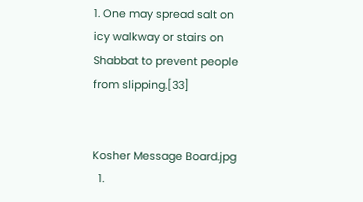1. One may spread salt on icy walkway or stairs on Shabbat to prevent people from slipping.[33]


Kosher Message Board.jpg
  1.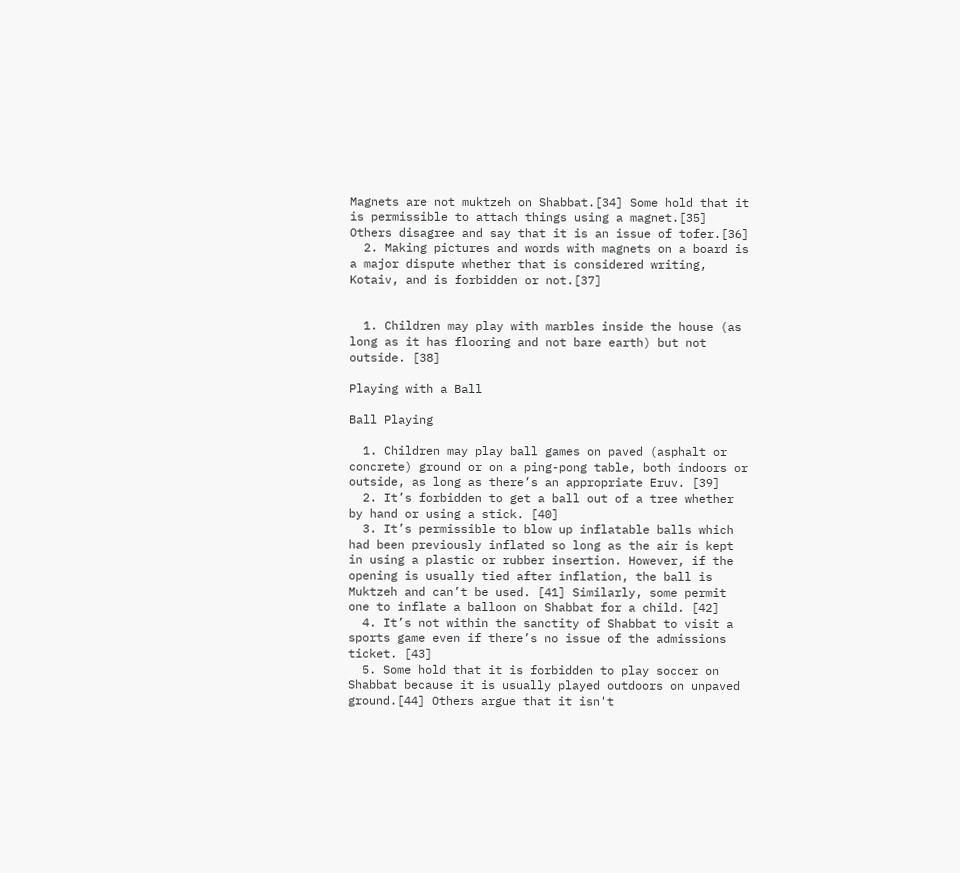Magnets are not muktzeh on Shabbat.[34] Some hold that it is permissible to attach things using a magnet.[35] Others disagree and say that it is an issue of tofer.[36]
  2. Making pictures and words with magnets on a board is a major dispute whether that is considered writing, Kotaiv, and is forbidden or not.[37]


  1. Children may play with marbles inside the house (as long as it has flooring and not bare earth) but not outside. [38]

Playing with a Ball

Ball Playing

  1. Children may play ball games on paved (asphalt or concrete) ground or on a ping-pong table, both indoors or outside, as long as there’s an appropriate Eruv. [39]
  2. It’s forbidden to get a ball out of a tree whether by hand or using a stick. [40]
  3. It’s permissible to blow up inflatable balls which had been previously inflated so long as the air is kept in using a plastic or rubber insertion. However, if the opening is usually tied after inflation, the ball is Muktzeh and can’t be used. [41] Similarly, some permit one to inflate a balloon on Shabbat for a child. [42]
  4. It’s not within the sanctity of Shabbat to visit a sports game even if there’s no issue of the admissions ticket. [43]
  5. Some hold that it is forbidden to play soccer on Shabbat because it is usually played outdoors on unpaved ground.[44] Others argue that it isn't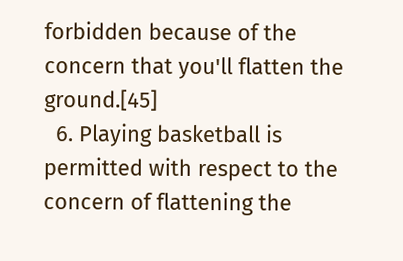forbidden because of the concern that you'll flatten the ground.[45]
  6. Playing basketball is permitted with respect to the concern of flattening the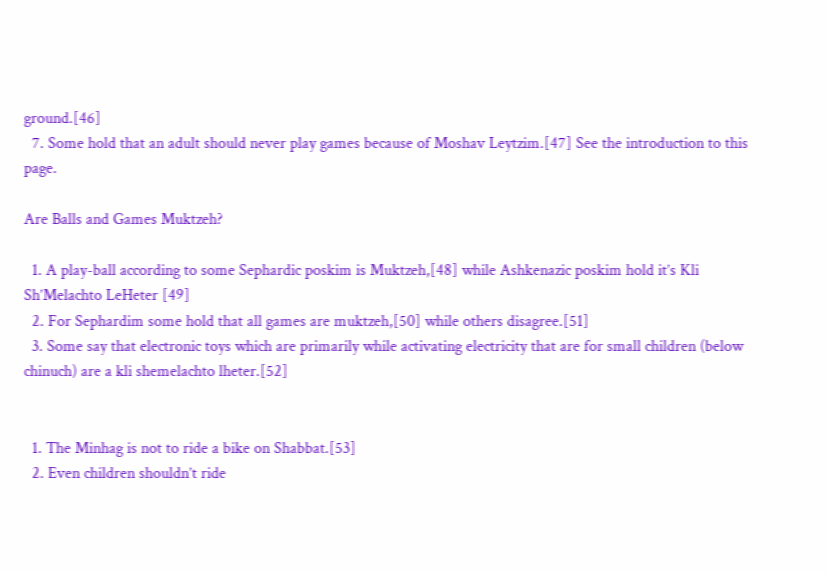ground.[46]
  7. Some hold that an adult should never play games because of Moshav Leytzim.[47] See the introduction to this page.

Are Balls and Games Muktzeh?

  1. A play-ball according to some Sephardic poskim is Muktzeh,[48] while Ashkenazic poskim hold it’s Kli Sh’Melachto LeHeter [49]
  2. For Sephardim some hold that all games are muktzeh,[50] while others disagree.[51]
  3. Some say that electronic toys which are primarily while activating electricity that are for small children (below chinuch) are a kli shemelachto lheter.[52]


  1. The Minhag is not to ride a bike on Shabbat.[53]
  2. Even children shouldn’t ride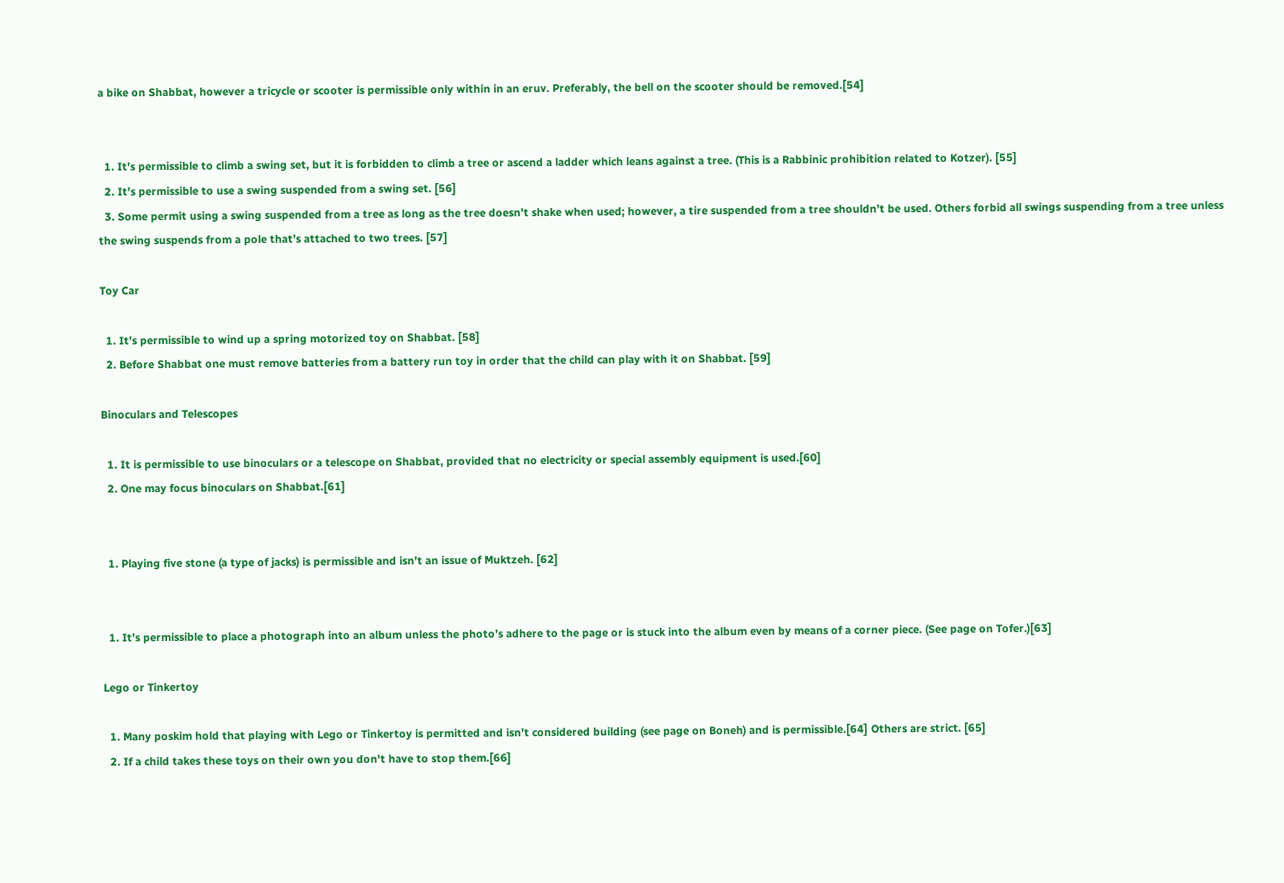a bike on Shabbat, however a tricycle or scooter is permissible only within in an eruv. Preferably, the bell on the scooter should be removed.[54]


  1. It’s permissible to climb a swing set, but it is forbidden to climb a tree or ascend a ladder which leans against a tree. (This is a Rabbinic prohibition related to Kotzer). [55]
  2. It’s permissible to use a swing suspended from a swing set. [56]
  3. Some permit using a swing suspended from a tree as long as the tree doesn’t shake when used; however, a tire suspended from a tree shouldn’t be used. Others forbid all swings suspending from a tree unless the swing suspends from a pole that’s attached to two trees. [57]

Toy Car

  1. It’s permissible to wind up a spring motorized toy on Shabbat. [58]
  2. Before Shabbat one must remove batteries from a battery run toy in order that the child can play with it on Shabbat. [59]

Binoculars and Telescopes

  1. It is permissible to use binoculars or a telescope on Shabbat, provided that no electricity or special assembly equipment is used.[60]
  2. One may focus binoculars on Shabbat.[61]


  1. Playing five stone (a type of jacks) is permissible and isn’t an issue of Muktzeh. [62]


  1. It’s permissible to place a photograph into an album unless the photo’s adhere to the page or is stuck into the album even by means of a corner piece. (See page on Tofer.)[63]

Lego or Tinkertoy

  1. Many poskim hold that playing with Lego or Tinkertoy is permitted and isn’t considered building (see page on Boneh) and is permissible.[64] Others are strict. [65]
  2. If a child takes these toys on their own you don't have to stop them.[66]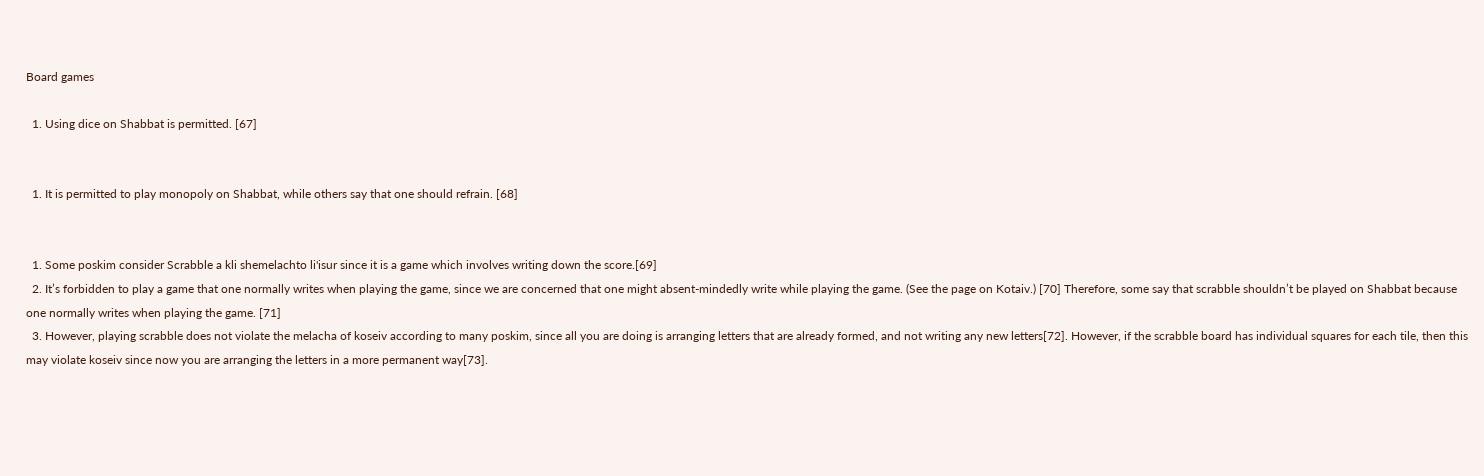Board games

  1. Using dice on Shabbat is permitted. [67]


  1. It is permitted to play monopoly on Shabbat, while others say that one should refrain. [68]


  1. Some poskim consider Scrabble a kli shemelachto li'isur since it is a game which involves writing down the score.[69]
  2. It’s forbidden to play a game that one normally writes when playing the game, since we are concerned that one might absent-mindedly write while playing the game. (See the page on Kotaiv.) [70] Therefore, some say that scrabble shouldn’t be played on Shabbat because one normally writes when playing the game. [71]
  3. However, playing scrabble does not violate the melacha of koseiv according to many poskim, since all you are doing is arranging letters that are already formed, and not writing any new letters[72]. However, if the scrabble board has individual squares for each tile, then this may violate koseiv since now you are arranging the letters in a more permanent way[73].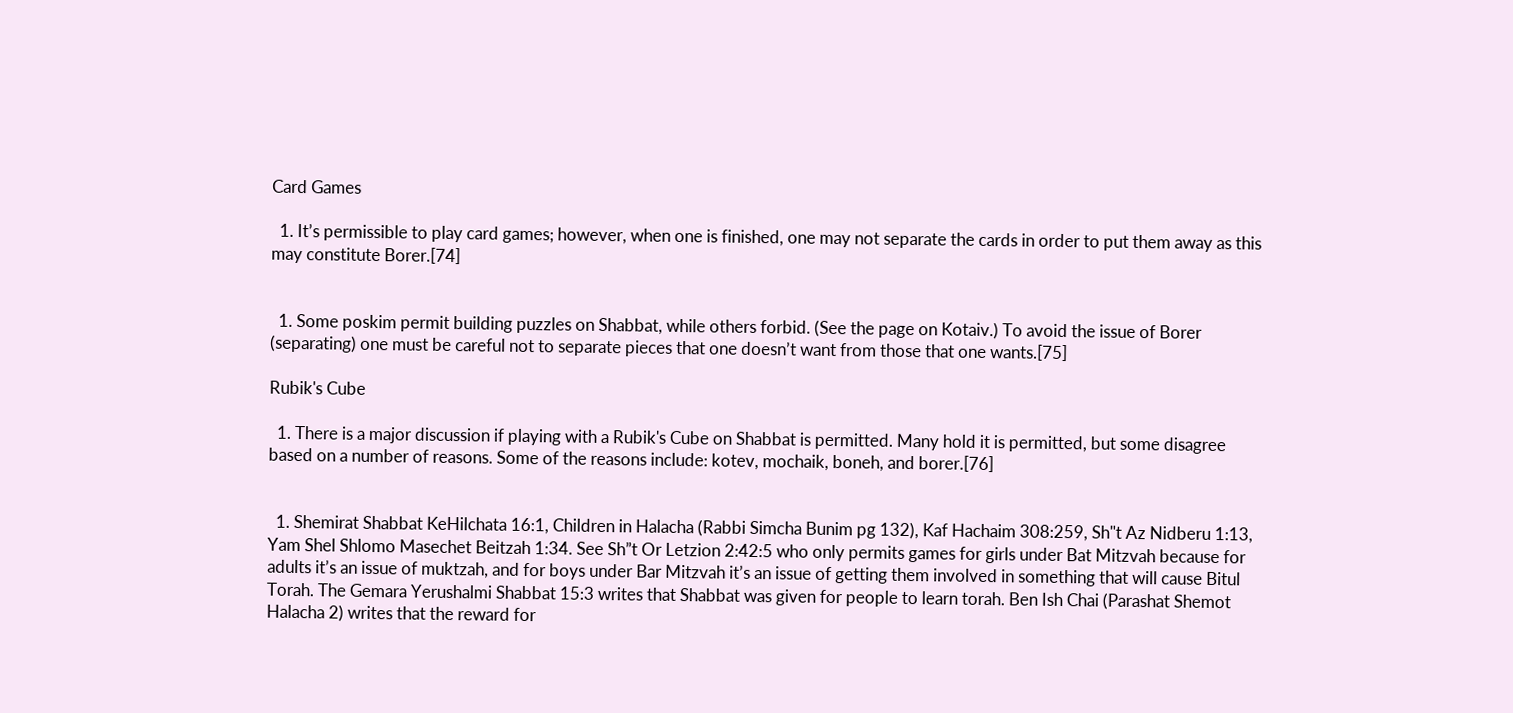Card Games

  1. It’s permissible to play card games; however, when one is finished, one may not separate the cards in order to put them away as this may constitute Borer.[74]


  1. Some poskim permit building puzzles on Shabbat, while others forbid. (See the page on Kotaiv.) To avoid the issue of Borer (separating) one must be careful not to separate pieces that one doesn’t want from those that one wants.[75]

Rubik's Cube

  1. There is a major discussion if playing with a Rubik's Cube on Shabbat is permitted. Many hold it is permitted, but some disagree based on a number of reasons. Some of the reasons include: kotev, mochaik, boneh, and borer.[76]


  1. Shemirat Shabbat KeHilchata 16:1, Children in Halacha (Rabbi Simcha Bunim pg 132), Kaf Hachaim 308:259, Sh"t Az Nidberu 1:13, Yam Shel Shlomo Masechet Beitzah 1:34. See Sh”t Or Letzion 2:42:5 who only permits games for girls under Bat Mitzvah because for adults it’s an issue of muktzah, and for boys under Bar Mitzvah it’s an issue of getting them involved in something that will cause Bitul Torah. The Gemara Yerushalmi Shabbat 15:3 writes that Shabbat was given for people to learn torah. Ben Ish Chai (Parashat Shemot Halacha 2) writes that the reward for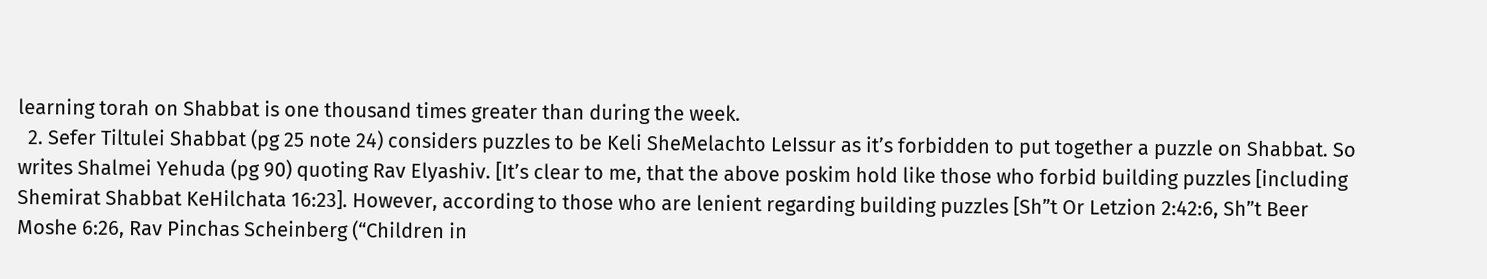learning torah on Shabbat is one thousand times greater than during the week.
  2. Sefer Tiltulei Shabbat (pg 25 note 24) considers puzzles to be Keli SheMelachto LeIssur as it’s forbidden to put together a puzzle on Shabbat. So writes Shalmei Yehuda (pg 90) quoting Rav Elyashiv. [It’s clear to me, that the above poskim hold like those who forbid building puzzles [including Shemirat Shabbat KeHilchata 16:23]. However, according to those who are lenient regarding building puzzles [Sh”t Or Letzion 2:42:6, Sh”t Beer Moshe 6:26, Rav Pinchas Scheinberg (“Children in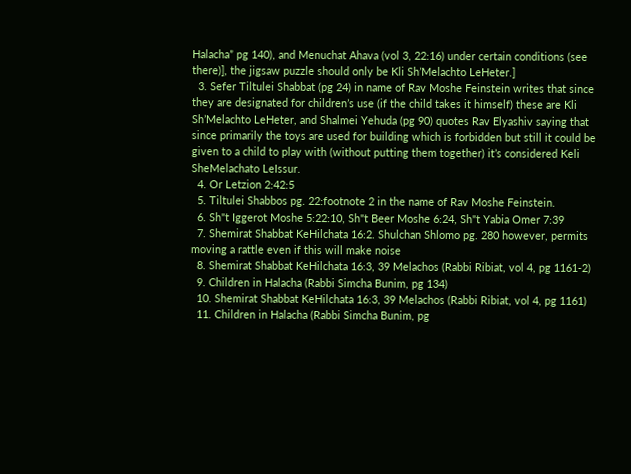Halacha” pg 140), and Menuchat Ahava (vol 3, 22:16) under certain conditions (see there)], the jigsaw puzzle should only be Kli Sh’Melachto LeHeter.]
  3. Sefer Tiltulei Shabbat (pg 24) in name of Rav Moshe Feinstein writes that since they are designated for children’s use (if the child takes it himself) these are Kli Sh’Melachto LeHeter, and Shalmei Yehuda (pg 90) quotes Rav Elyashiv saying that since primarily the toys are used for building which is forbidden but still it could be given to a child to play with (without putting them together) it’s considered Keli SheMelachato LeIssur.
  4. Or Letzion 2:42:5
  5. Tiltulei Shabbos pg. 22:footnote 2 in the name of Rav Moshe Feinstein.
  6. Sh"t Iggerot Moshe 5:22:10, Sh"t Beer Moshe 6:24, Sh"t Yabia Omer 7:39
  7. Shemirat Shabbat KeHilchata 16:2. Shulchan Shlomo pg. 280 however, permits moving a rattle even if this will make noise
  8. Shemirat Shabbat KeHilchata 16:3, 39 Melachos (Rabbi Ribiat, vol 4, pg 1161-2)
  9. Children in Halacha (Rabbi Simcha Bunim, pg 134)
  10. Shemirat Shabbat KeHilchata 16:3, 39 Melachos (Rabbi Ribiat, vol 4, pg 1161)
  11. Children in Halacha (Rabbi Simcha Bunim, pg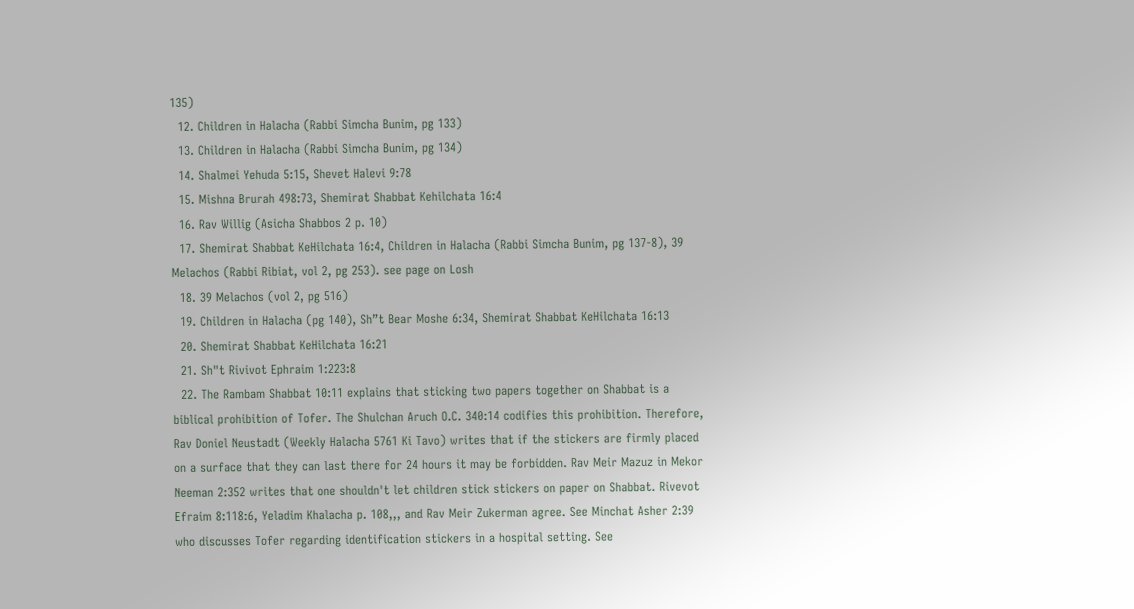135)
  12. Children in Halacha (Rabbi Simcha Bunim, pg 133)
  13. Children in Halacha (Rabbi Simcha Bunim, pg 134)
  14. Shalmei Yehuda 5:15, Shevet Halevi 9:78
  15. Mishna Brurah 498:73, Shemirat Shabbat Kehilchata 16:4
  16. Rav Willig (Asicha Shabbos 2 p. 10)
  17. Shemirat Shabbat KeHilchata 16:4, Children in Halacha (Rabbi Simcha Bunim, pg 137-8), 39 Melachos (Rabbi Ribiat, vol 2, pg 253). see page on Losh
  18. 39 Melachos (vol 2, pg 516)
  19. Children in Halacha (pg 140), Sh”t Bear Moshe 6:34, Shemirat Shabbat KeHilchata 16:13
  20. Shemirat Shabbat KeHilchata 16:21
  21. Sh"t Rivivot Ephraim 1:223:8
  22. The Rambam Shabbat 10:11 explains that sticking two papers together on Shabbat is a biblical prohibition of Tofer. The Shulchan Aruch O.C. 340:14 codifies this prohibition. Therefore, Rav Doniel Neustadt (Weekly Halacha 5761 Ki Tavo) writes that if the stickers are firmly placed on a surface that they can last there for 24 hours it may be forbidden. Rav Meir Mazuz in Mekor Neeman 2:352 writes that one shouldn't let children stick stickers on paper on Shabbat. Rivevot Efraim 8:118:6, Yeladim Khalacha p. 108,,, and Rav Meir Zukerman agree. See Minchat Asher 2:39 who discusses Tofer regarding identification stickers in a hospital setting. See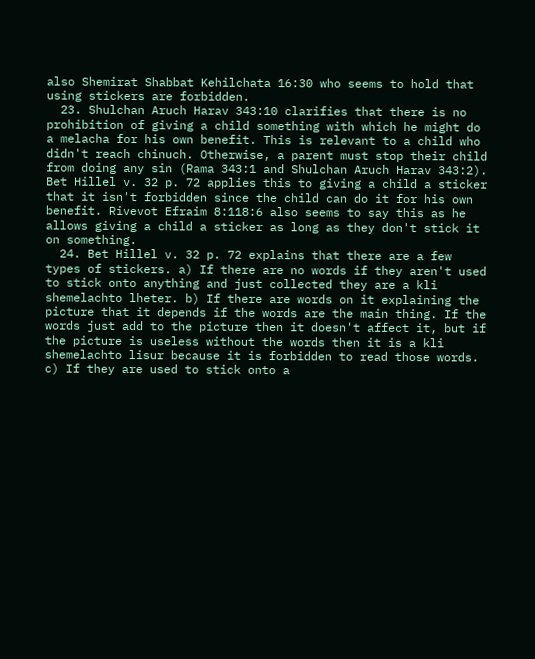also Shemirat Shabbat Kehilchata 16:30 who seems to hold that using stickers are forbidden.
  23. Shulchan Aruch Harav 343:10 clarifies that there is no prohibition of giving a child something with which he might do a melacha for his own benefit. This is relevant to a child who didn't reach chinuch. Otherwise, a parent must stop their child from doing any sin (Rama 343:1 and Shulchan Aruch Harav 343:2). Bet Hillel v. 32 p. 72 applies this to giving a child a sticker that it isn't forbidden since the child can do it for his own benefit. Rivevot Efraim 8:118:6 also seems to say this as he allows giving a child a sticker as long as they don't stick it on something.
  24. Bet Hillel v. 32 p. 72 explains that there are a few types of stickers. a) If there are no words if they aren't used to stick onto anything and just collected they are a kli shemelachto lheter. b) If there are words on it explaining the picture that it depends if the words are the main thing. If the words just add to the picture then it doesn't affect it, but if the picture is useless without the words then it is a kli shemelachto lisur because it is forbidden to read those words. c) If they are used to stick onto a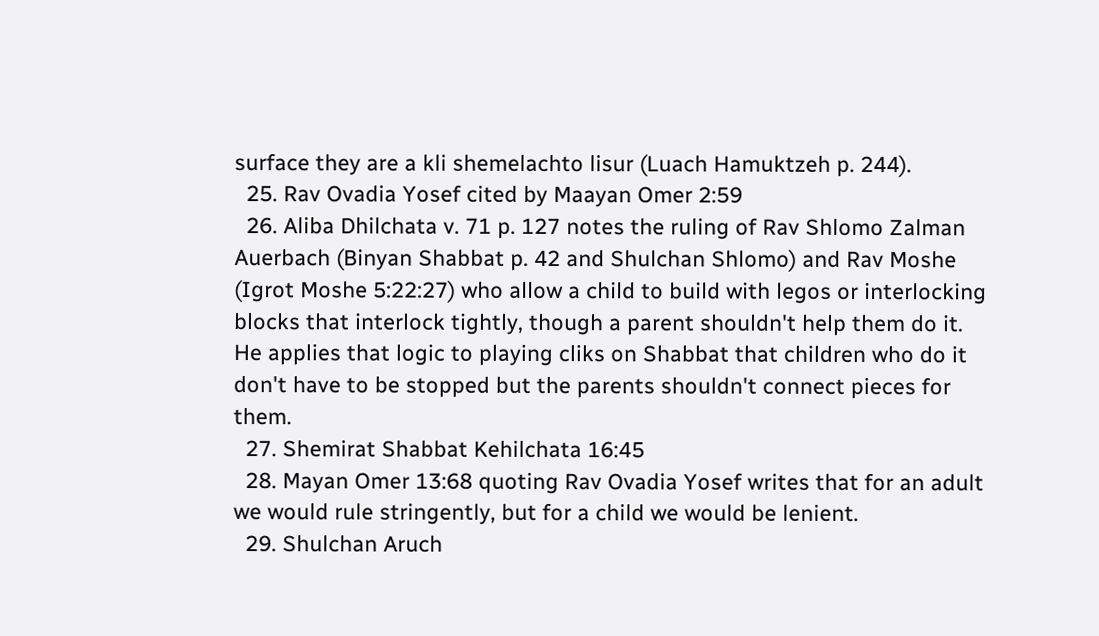surface they are a kli shemelachto lisur (Luach Hamuktzeh p. 244).
  25. Rav Ovadia Yosef cited by Maayan Omer 2:59
  26. Aliba Dhilchata v. 71 p. 127 notes the ruling of Rav Shlomo Zalman Auerbach (Binyan Shabbat p. 42 and Shulchan Shlomo) and Rav Moshe (Igrot Moshe 5:22:27) who allow a child to build with legos or interlocking blocks that interlock tightly, though a parent shouldn't help them do it. He applies that logic to playing cliks on Shabbat that children who do it don't have to be stopped but the parents shouldn't connect pieces for them.
  27. Shemirat Shabbat Kehilchata 16:45
  28. Mayan Omer 13:68 quoting Rav Ovadia Yosef writes that for an adult we would rule stringently, but for a child we would be lenient.
  29. Shulchan Aruch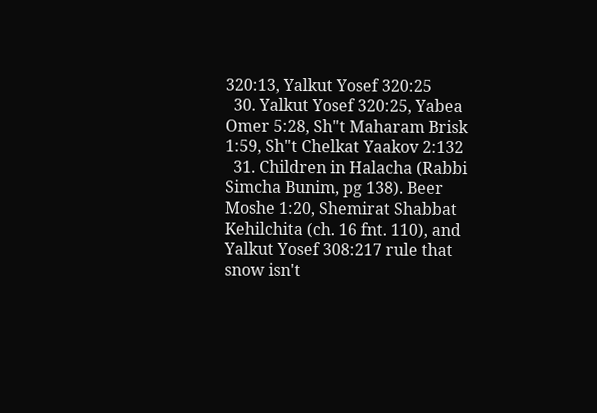320:13, Yalkut Yosef 320:25
  30. Yalkut Yosef 320:25, Yabea Omer 5:28, Sh"t Maharam Brisk 1:59, Sh"t Chelkat Yaakov 2:132
  31. Children in Halacha (Rabbi Simcha Bunim, pg 138). Beer Moshe 1:20, Shemirat Shabbat Kehilchita (ch. 16 fnt. 110), and Yalkut Yosef 308:217 rule that snow isn't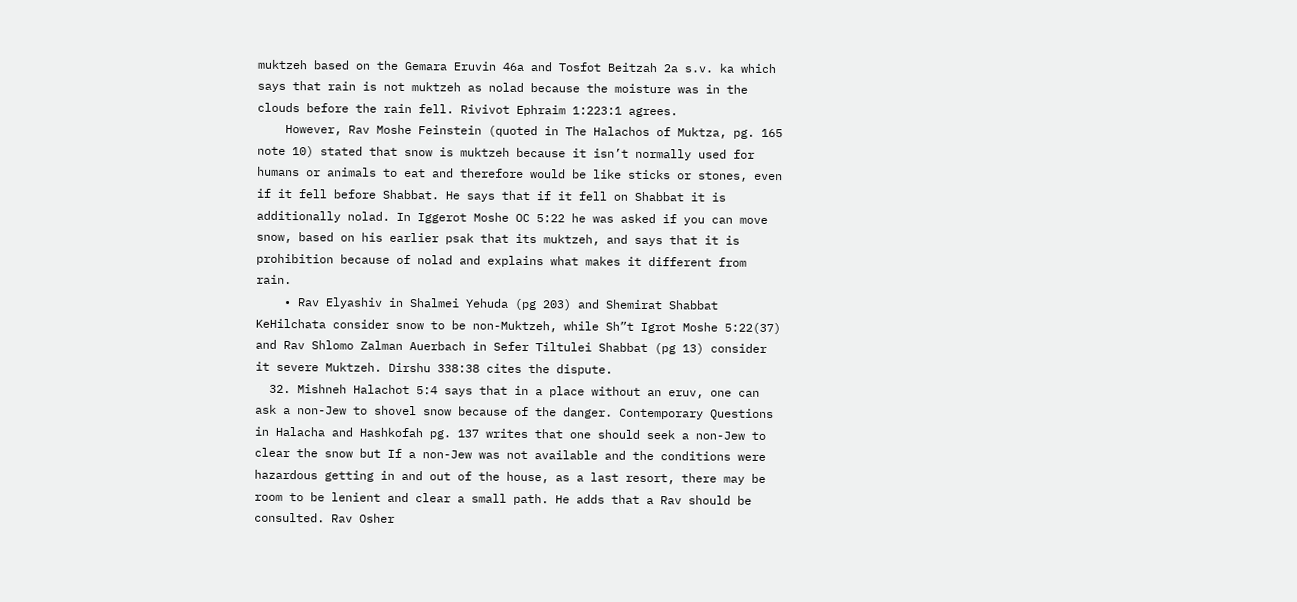muktzeh based on the Gemara Eruvin 46a and Tosfot Beitzah 2a s.v. ka which says that rain is not muktzeh as nolad because the moisture was in the clouds before the rain fell. Rivivot Ephraim 1:223:1 agrees.
    However, Rav Moshe Feinstein (quoted in The Halachos of Muktza, pg. 165 note 10) stated that snow is muktzeh because it isn’t normally used for humans or animals to eat and therefore would be like sticks or stones, even if it fell before Shabbat. He says that if it fell on Shabbat it is additionally nolad. In Iggerot Moshe OC 5:22 he was asked if you can move snow, based on his earlier psak that its muktzeh, and says that it is prohibition because of nolad and explains what makes it different from rain.
    • Rav Elyashiv in Shalmei Yehuda (pg 203) and Shemirat Shabbat KeHilchata consider snow to be non-Muktzeh, while Sh”t Igrot Moshe 5:22(37) and Rav Shlomo Zalman Auerbach in Sefer Tiltulei Shabbat (pg 13) consider it severe Muktzeh. Dirshu 338:38 cites the dispute.
  32. Mishneh Halachot 5:4 says that in a place without an eruv, one can ask a non-Jew to shovel snow because of the danger. Contemporary Questions in Halacha and Hashkofah pg. 137 writes that one should seek a non-Jew to clear the snow but If a non-Jew was not available and the conditions were hazardous getting in and out of the house, as a last resort, there may be room to be lenient and clear a small path. He adds that a Rav should be consulted. Rav Osher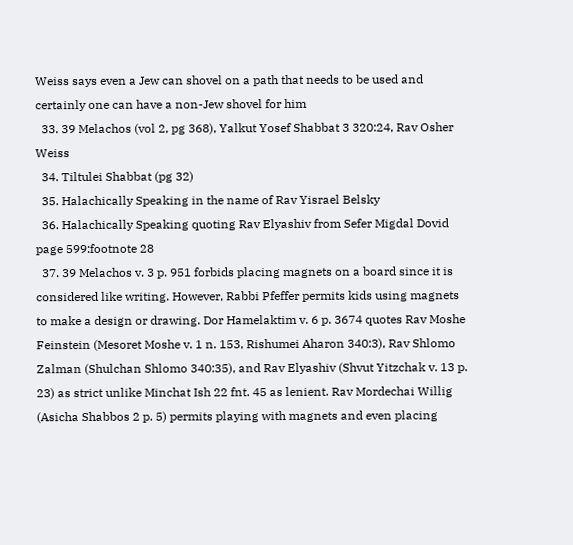Weiss says even a Jew can shovel on a path that needs to be used and certainly one can have a non-Jew shovel for him
  33. 39 Melachos (vol 2, pg 368), Yalkut Yosef Shabbat 3 320:24, Rav Osher Weiss
  34. Tiltulei Shabbat (pg 32)
  35. Halachically Speaking in the name of Rav Yisrael Belsky
  36. Halachically Speaking quoting Rav Elyashiv from Sefer Migdal Dovid page 599:footnote 28
  37. 39 Melachos v. 3 p. 951 forbids placing magnets on a board since it is considered like writing. However, Rabbi Pfeffer permits kids using magnets to make a design or drawing. Dor Hamelaktim v. 6 p. 3674 quotes Rav Moshe Feinstein (Mesoret Moshe v. 1 n. 153, Rishumei Aharon 340:3), Rav Shlomo Zalman (Shulchan Shlomo 340:35), and Rav Elyashiv (Shvut Yitzchak v. 13 p. 23) as strict unlike Minchat Ish 22 fnt. 45 as lenient. Rav Mordechai Willig (Asicha Shabbos 2 p. 5) permits playing with magnets and even placing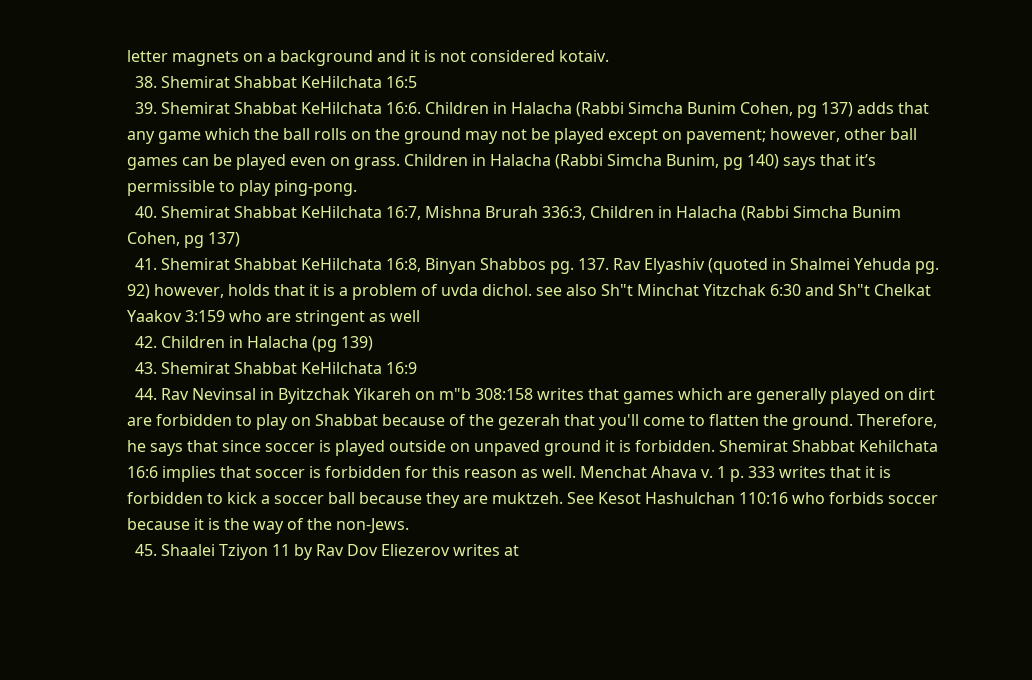letter magnets on a background and it is not considered kotaiv.
  38. Shemirat Shabbat KeHilchata 16:5
  39. Shemirat Shabbat KeHilchata 16:6. Children in Halacha (Rabbi Simcha Bunim Cohen, pg 137) adds that any game which the ball rolls on the ground may not be played except on pavement; however, other ball games can be played even on grass. Children in Halacha (Rabbi Simcha Bunim, pg 140) says that it’s permissible to play ping-pong.
  40. Shemirat Shabbat KeHilchata 16:7, Mishna Brurah 336:3, Children in Halacha (Rabbi Simcha Bunim Cohen, pg 137)
  41. Shemirat Shabbat KeHilchata 16:8, Binyan Shabbos pg. 137. Rav Elyashiv (quoted in Shalmei Yehuda pg. 92) however, holds that it is a problem of uvda dichol. see also Sh"t Minchat Yitzchak 6:30 and Sh"t Chelkat Yaakov 3:159 who are stringent as well
  42. Children in Halacha (pg 139)
  43. Shemirat Shabbat KeHilchata 16:9
  44. Rav Nevinsal in Byitzchak Yikareh on m"b 308:158 writes that games which are generally played on dirt are forbidden to play on Shabbat because of the gezerah that you'll come to flatten the ground. Therefore, he says that since soccer is played outside on unpaved ground it is forbidden. Shemirat Shabbat Kehilchata 16:6 implies that soccer is forbidden for this reason as well. Menchat Ahava v. 1 p. 333 writes that it is forbidden to kick a soccer ball because they are muktzeh. See Kesot Hashulchan 110:16 who forbids soccer because it is the way of the non-Jews.
  45. Shaalei Tziyon 11 by Rav Dov Eliezerov writes at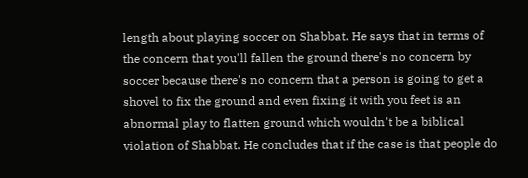length about playing soccer on Shabbat. He says that in terms of the concern that you'll fallen the ground there's no concern by soccer because there's no concern that a person is going to get a shovel to fix the ground and even fixing it with you feet is an abnormal play to flatten ground which wouldn't be a biblical violation of Shabbat. He concludes that if the case is that people do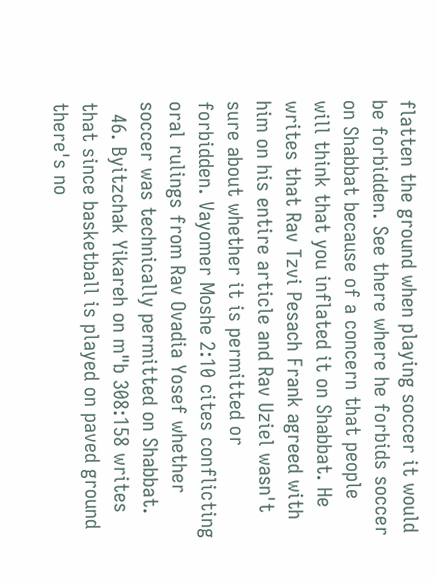flatten the ground when playing soccer it would be forbidden. See there where he forbids soccer on Shabbat because of a concern that people will think that you inflated it on Shabbat. He writes that Rav Tzvi Pesach Frank agreed with him on his entire article and Rav Uziel wasn't sure about whether it is permitted or forbidden. Vayomer Moshe 2:10 cites conflicting oral rulings from Rav Ovadia Yosef whether soccer was technically permitted on Shabbat.
  46. Byitzchak Yikareh on m"b 308:158 writes that since basketball is played on paved ground there's no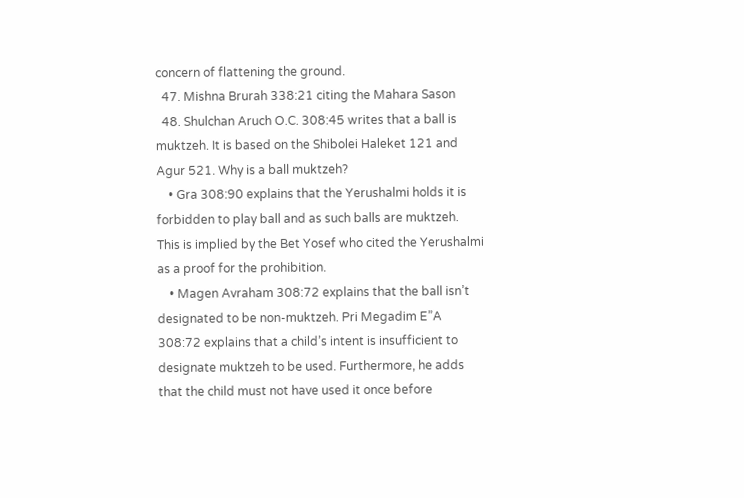concern of flattening the ground.
  47. Mishna Brurah 338:21 citing the Mahara Sason
  48. Shulchan Aruch O.C. 308:45 writes that a ball is muktzeh. It is based on the Shibolei Haleket 121 and Agur 521. Why is a ball muktzeh?
    • Gra 308:90 explains that the Yerushalmi holds it is forbidden to play ball and as such balls are muktzeh. This is implied by the Bet Yosef who cited the Yerushalmi as a proof for the prohibition.
    • Magen Avraham 308:72 explains that the ball isn’t designated to be non-muktzeh. Pri Megadim E”A 308:72 explains that a child’s intent is insufficient to designate muktzeh to be used. Furthermore, he adds that the child must not have used it once before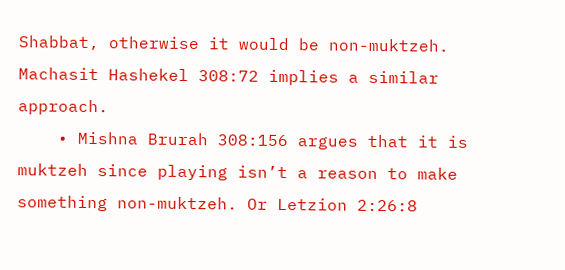Shabbat, otherwise it would be non-muktzeh. Machasit Hashekel 308:72 implies a similar approach.
    • Mishna Brurah 308:156 argues that it is muktzeh since playing isn’t a reason to make something non-muktzeh. Or Letzion 2:26:8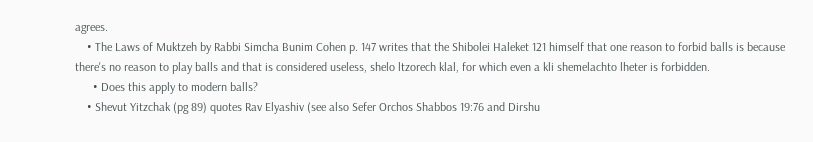agrees.
    • The Laws of Muktzeh by Rabbi Simcha Bunim Cohen p. 147 writes that the Shibolei Haleket 121 himself that one reason to forbid balls is because there's no reason to play balls and that is considered useless, shelo ltzorech klal, for which even a kli shemelachto lheter is forbidden.
      • Does this apply to modern balls?
    • Shevut Yitzchak (pg 89) quotes Rav Elyashiv (see also Sefer Orchos Shabbos 19:76 and Dirshu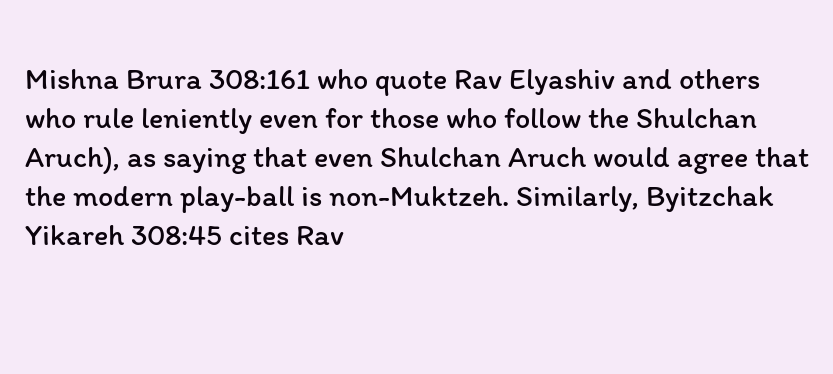Mishna Brura 308:161 who quote Rav Elyashiv and others who rule leniently even for those who follow the Shulchan Aruch), as saying that even Shulchan Aruch would agree that the modern play-ball is non-Muktzeh. Similarly, Byitzchak Yikareh 308:45 cites Rav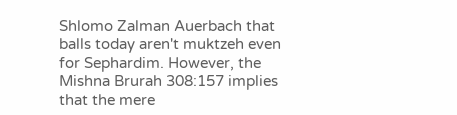Shlomo Zalman Auerbach that balls today aren't muktzeh even for Sephardim. However, the Mishna Brurah 308:157 implies that the mere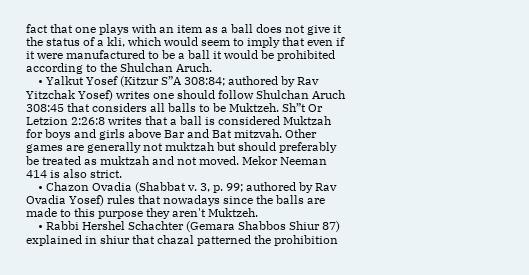fact that one plays with an item as a ball does not give it the status of a kli, which would seem to imply that even if it were manufactured to be a ball it would be prohibited according to the Shulchan Aruch.
    • Yalkut Yosef (Kitzur S”A 308:84; authored by Rav Yitzchak Yosef) writes one should follow Shulchan Aruch 308:45 that considers all balls to be Muktzeh. Sh”t Or Letzion 2:26:8 writes that a ball is considered Muktzah for boys and girls above Bar and Bat mitzvah. Other games are generally not muktzah but should preferably be treated as muktzah and not moved. Mekor Neeman 414 is also strict.
    • Chazon Ovadia (Shabbat v. 3, p. 99; authored by Rav Ovadia Yosef) rules that nowadays since the balls are made to this purpose they aren't Muktzeh.
    • Rabbi Hershel Schachter (Gemara Shabbos Shiur 87) explained in shiur that chazal patterned the prohibition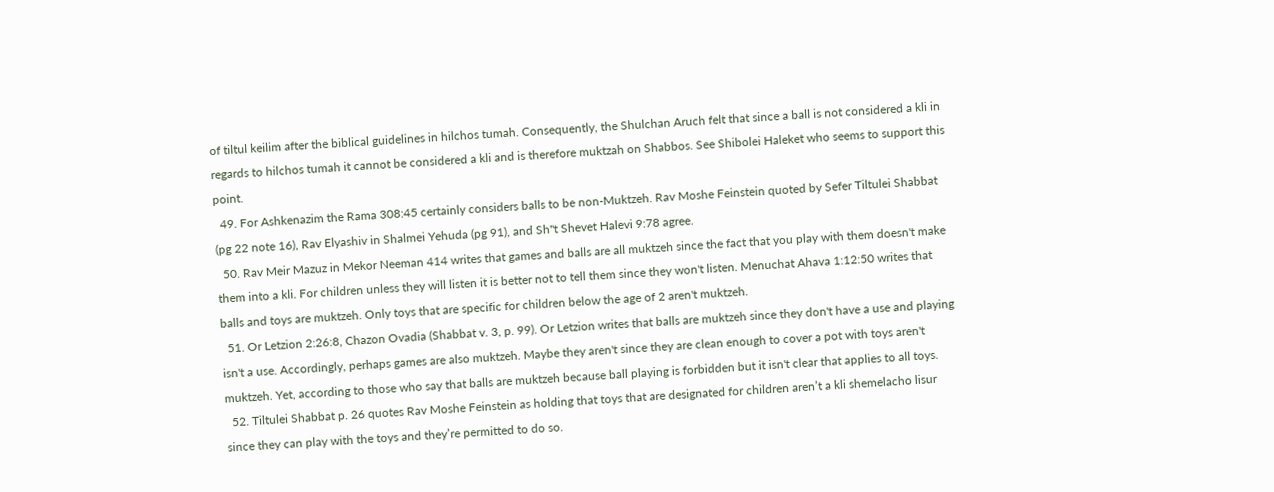of tiltul keilim after the biblical guidelines in hilchos tumah. Consequently, the Shulchan Aruch felt that since a ball is not considered a kli in regards to hilchos tumah it cannot be considered a kli and is therefore muktzah on Shabbos. See Shibolei Haleket who seems to support this point.
  49. For Ashkenazim the Rama 308:45 certainly considers balls to be non-Muktzeh. Rav Moshe Feinstein quoted by Sefer Tiltulei Shabbat (pg 22 note 16), Rav Elyashiv in Shalmei Yehuda (pg 91), and Sh"t Shevet Halevi 9:78 agree.
  50. Rav Meir Mazuz in Mekor Neeman 414 writes that games and balls are all muktzeh since the fact that you play with them doesn't make them into a kli. For children unless they will listen it is better not to tell them since they won't listen. Menuchat Ahava 1:12:50 writes that balls and toys are muktzeh. Only toys that are specific for children below the age of 2 aren't muktzeh.
  51. Or Letzion 2:26:8, Chazon Ovadia (Shabbat v. 3, p. 99). Or Letzion writes that balls are muktzeh since they don't have a use and playing isn't a use. Accordingly, perhaps games are also muktzeh. Maybe they aren't since they are clean enough to cover a pot with toys aren't muktzeh. Yet, according to those who say that balls are muktzeh because ball playing is forbidden but it isn't clear that applies to all toys.
  52. Tiltulei Shabbat p. 26 quotes Rav Moshe Feinstein as holding that toys that are designated for children aren’t a kli shemelacho lisur since they can play with the toys and they’re permitted to do so.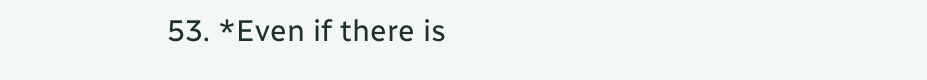53. *Even if there is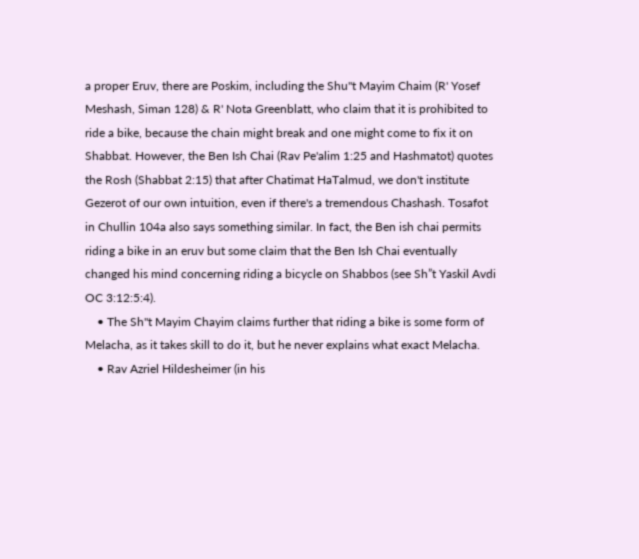a proper Eruv, there are Poskim, including the Shu"t Mayim Chaim (R' Yosef Meshash, Siman 128) & R' Nota Greenblatt, who claim that it is prohibited to ride a bike, because the chain might break and one might come to fix it on Shabbat. However, the Ben Ish Chai (Rav Pe'alim 1:25 and Hashmatot) quotes the Rosh (Shabbat 2:15) that after Chatimat HaTalmud, we don't institute Gezerot of our own intuition, even if there's a tremendous Chashash. Tosafot in Chullin 104a also says something similar. In fact, the Ben ish chai permits riding a bike in an eruv but some claim that the Ben Ish Chai eventually changed his mind concerning riding a bicycle on Shabbos (see Sh”t Yaskil Avdi OC 3:12:5:4).
    • The Sh"t Mayim Chayim claims further that riding a bike is some form of Melacha, as it takes skill to do it, but he never explains what exact Melacha.
    • Rav Azriel Hildesheimer (in his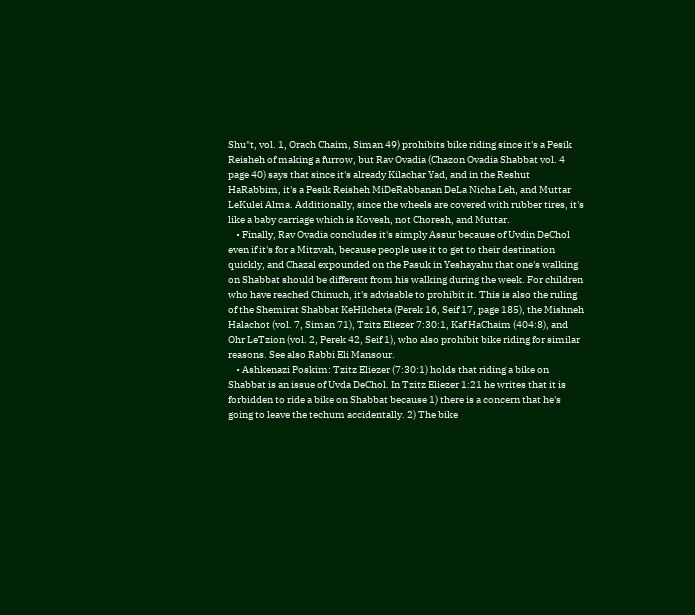Shu"t, vol. 1, Orach Chaim, Siman 49) prohibits bike riding since it's a Pesik Reisheh of making a furrow, but Rav Ovadia (Chazon Ovadia Shabbat vol. 4 page 40) says that since it's already Kilachar Yad, and in the Reshut HaRabbim, it's a Pesik Reisheh MiDeRabbanan DeLa Nicha Leh, and Muttar LeKulei Alma. Additionally, since the wheels are covered with rubber tires, it's like a baby carriage which is Kovesh, not Choresh, and Muttar.
    • Finally, Rav Ovadia concludes it's simply Assur because of Uvdin DeChol even if it's for a Mitzvah, because people use it to get to their destination quickly, and Chazal expounded on the Pasuk in Yeshayahu that one's walking on Shabbat should be different from his walking during the week. For children who have reached Chinuch, it's advisable to prohibit it. This is also the ruling of the Shemirat Shabbat KeHilcheta (Perek 16, Seif 17, page 185), the Mishneh Halachot (vol. 7, Siman 71), Tzitz Eliezer 7:30:1, Kaf HaChaim (404:8), and Ohr LeTzion (vol. 2, Perek 42, Seif 1), who also prohibit bike riding for similar reasons. See also Rabbi Eli Mansour.
    • Ashkenazi Poskim: Tzitz Eliezer (7:30:1) holds that riding a bike on Shabbat is an issue of Uvda DeChol. In Tzitz Eliezer 1:21 he writes that it is forbidden to ride a bike on Shabbat because 1) there is a concern that he's going to leave the techum accidentally. 2) The bike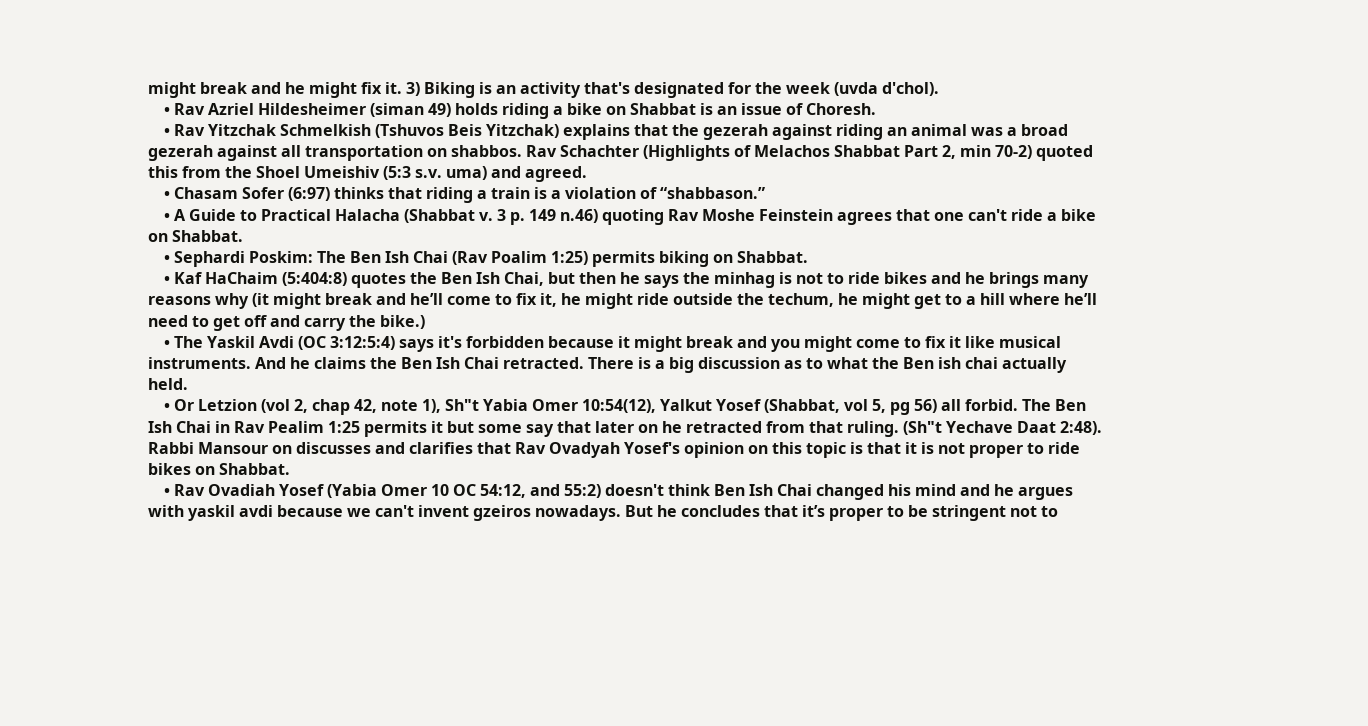might break and he might fix it. 3) Biking is an activity that's designated for the week (uvda d'chol).
    • Rav Azriel Hildesheimer (siman 49) holds riding a bike on Shabbat is an issue of Choresh.
    • Rav Yitzchak Schmelkish (Tshuvos Beis Yitzchak) explains that the gezerah against riding an animal was a broad gezerah against all transportation on shabbos. Rav Schachter (Highlights of Melachos Shabbat Part 2, min 70-2) quoted this from the Shoel Umeishiv (5:3 s.v. uma) and agreed.
    • Chasam Sofer (6:97) thinks that riding a train is a violation of “shabbason.”
    • A Guide to Practical Halacha (Shabbat v. 3 p. 149 n.46) quoting Rav Moshe Feinstein agrees that one can't ride a bike on Shabbat.
    • Sephardi Poskim: The Ben Ish Chai (Rav Poalim 1:25) permits biking on Shabbat.
    • Kaf HaChaim (5:404:8) quotes the Ben Ish Chai, but then he says the minhag is not to ride bikes and he brings many reasons why (it might break and he’ll come to fix it, he might ride outside the techum, he might get to a hill where he’ll need to get off and carry the bike.)
    • The Yaskil Avdi (OC 3:12:5:4) says it's forbidden because it might break and you might come to fix it like musical instruments. And he claims the Ben Ish Chai retracted. There is a big discussion as to what the Ben ish chai actually held.
    • Or Letzion (vol 2, chap 42, note 1), Sh"t Yabia Omer 10:54(12), Yalkut Yosef (Shabbat, vol 5, pg 56) all forbid. The Ben Ish Chai in Rav Pealim 1:25 permits it but some say that later on he retracted from that ruling. (Sh"t Yechave Daat 2:48). Rabbi Mansour on discusses and clarifies that Rav Ovadyah Yosef's opinion on this topic is that it is not proper to ride bikes on Shabbat.
    • Rav Ovadiah Yosef (Yabia Omer 10 OC 54:12, and 55:2) doesn't think Ben Ish Chai changed his mind and he argues with yaskil avdi because we can't invent gzeiros nowadays. But he concludes that it’s proper to be stringent not to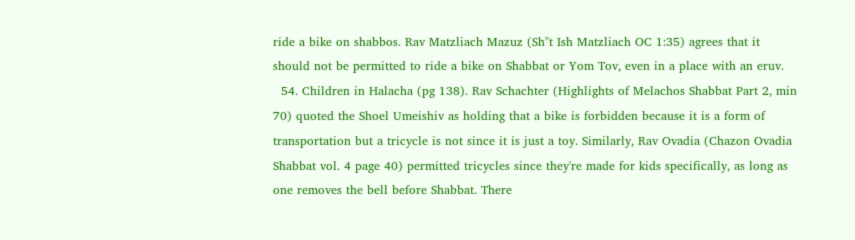ride a bike on shabbos. Rav Matzliach Mazuz (Sh"t Ish Matzliach OC 1:35) agrees that it should not be permitted to ride a bike on Shabbat or Yom Tov, even in a place with an eruv.
  54. Children in Halacha (pg 138). Rav Schachter (Highlights of Melachos Shabbat Part 2, min 70) quoted the Shoel Umeishiv as holding that a bike is forbidden because it is a form of transportation but a tricycle is not since it is just a toy. Similarly, Rav Ovadia (Chazon Ovadia Shabbat vol. 4 page 40) permitted tricycles since they're made for kids specifically, as long as one removes the bell before Shabbat. There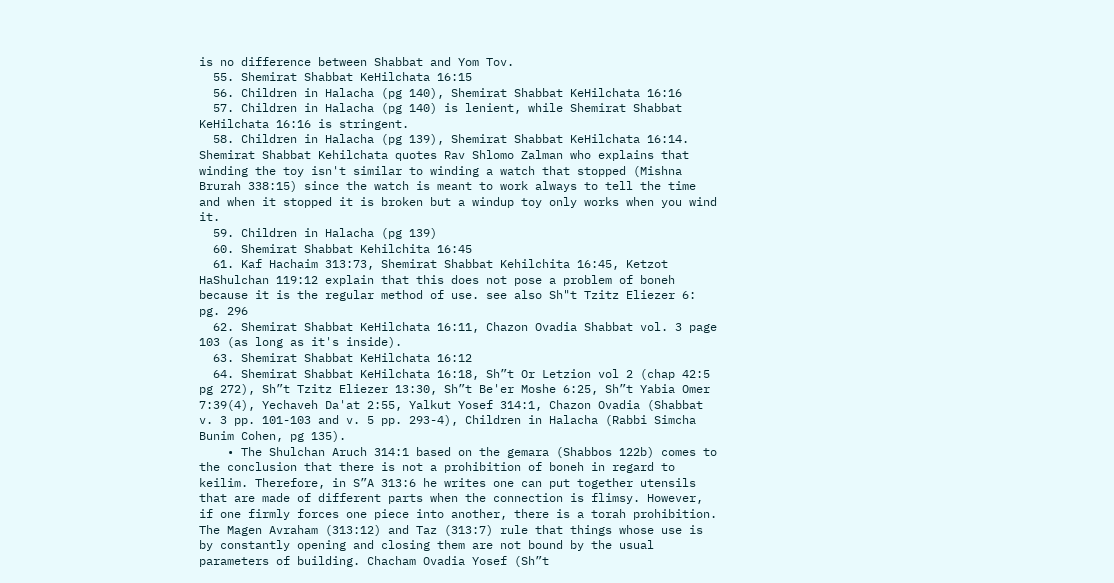is no difference between Shabbat and Yom Tov.
  55. Shemirat Shabbat KeHilchata 16:15
  56. Children in Halacha (pg 140), Shemirat Shabbat KeHilchata 16:16
  57. Children in Halacha (pg 140) is lenient, while Shemirat Shabbat KeHilchata 16:16 is stringent.
  58. Children in Halacha (pg 139), Shemirat Shabbat KeHilchata 16:14. Shemirat Shabbat Kehilchata quotes Rav Shlomo Zalman who explains that winding the toy isn't similar to winding a watch that stopped (Mishna Brurah 338:15) since the watch is meant to work always to tell the time and when it stopped it is broken but a windup toy only works when you wind it.
  59. Children in Halacha (pg 139)
  60. Shemirat Shabbat Kehilchita 16:45
  61. Kaf Hachaim 313:73, Shemirat Shabbat Kehilchita 16:45, Ketzot HaShulchan 119:12 explain that this does not pose a problem of boneh because it is the regular method of use. see also Sh"t Tzitz Eliezer 6: pg. 296
  62. Shemirat Shabbat KeHilchata 16:11, Chazon Ovadia Shabbat vol. 3 page 103 (as long as it's inside).
  63. Shemirat Shabbat KeHilchata 16:12
  64. Shemirat Shabbat KeHilchata 16:18, Sh”t Or Letzion vol 2 (chap 42:5 pg 272), Sh”t Tzitz Eliezer 13:30, Sh”t Be'er Moshe 6:25, Sh”t Yabia Omer 7:39(4), Yechaveh Da'at 2:55, Yalkut Yosef 314:1, Chazon Ovadia (Shabbat v. 3 pp. 101-103 and v. 5 pp. 293-4), Children in Halacha (Rabbi Simcha Bunim Cohen, pg 135).
    • The Shulchan Aruch 314:1 based on the gemara (Shabbos 122b) comes to the conclusion that there is not a prohibition of boneh in regard to keilim. Therefore, in S”A 313:6 he writes one can put together utensils that are made of different parts when the connection is flimsy. However, if one firmly forces one piece into another, there is a torah prohibition. The Magen Avraham (313:12) and Taz (313:7) rule that things whose use is by constantly opening and closing them are not bound by the usual parameters of building. Chacham Ovadia Yosef (Sh”t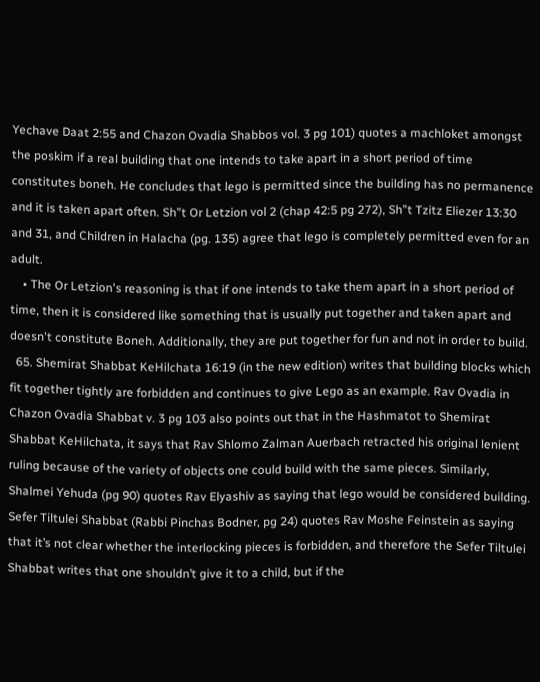Yechave Daat 2:55 and Chazon Ovadia Shabbos vol. 3 pg 101) quotes a machloket amongst the poskim if a real building that one intends to take apart in a short period of time constitutes boneh. He concludes that lego is permitted since the building has no permanence and it is taken apart often. Sh”t Or Letzion vol 2 (chap 42:5 pg 272), Sh”t Tzitz Eliezer 13:30 and 31, and Children in Halacha (pg. 135) agree that lego is completely permitted even for an adult.
    • The Or Letzion's reasoning is that if one intends to take them apart in a short period of time, then it is considered like something that is usually put together and taken apart and doesn't constitute Boneh. Additionally, they are put together for fun and not in order to build.
  65. Shemirat Shabbat KeHilchata 16:19 (in the new edition) writes that building blocks which fit together tightly are forbidden and continues to give Lego as an example. Rav Ovadia in Chazon Ovadia Shabbat v. 3 pg 103 also points out that in the Hashmatot to Shemirat Shabbat KeHilchata, it says that Rav Shlomo Zalman Auerbach retracted his original lenient ruling because of the variety of objects one could build with the same pieces. Similarly, Shalmei Yehuda (pg 90) quotes Rav Elyashiv as saying that lego would be considered building. Sefer Tiltulei Shabbat (Rabbi Pinchas Bodner, pg 24) quotes Rav Moshe Feinstein as saying that it’s not clear whether the interlocking pieces is forbidden, and therefore the Sefer Tiltulei Shabbat writes that one shouldn’t give it to a child, but if the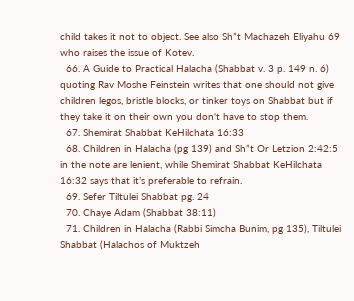child takes it not to object. See also Sh”t Machazeh Eliyahu 69 who raises the issue of Kotev.
  66. A Guide to Practical Halacha (Shabbat v. 3 p. 149 n. 6) quoting Rav Moshe Feinstein writes that one should not give children legos, bristle blocks, or tinker toys on Shabbat but if they take it on their own you don't have to stop them.
  67. Shemirat Shabbat KeHilchata 16:33
  68. Children in Halacha (pg 139) and Sh”t Or Letzion 2:42:5 in the note are lenient, while Shemirat Shabbat KeHilchata 16:32 says that it’s preferable to refrain.
  69. Sefer Tiltulei Shabbat pg. 24
  70. Chaye Adam (Shabbat 38:11)
  71. Children in Halacha (Rabbi Simcha Bunim, pg 135), Tiltulei Shabbat (Halachos of Muktzeh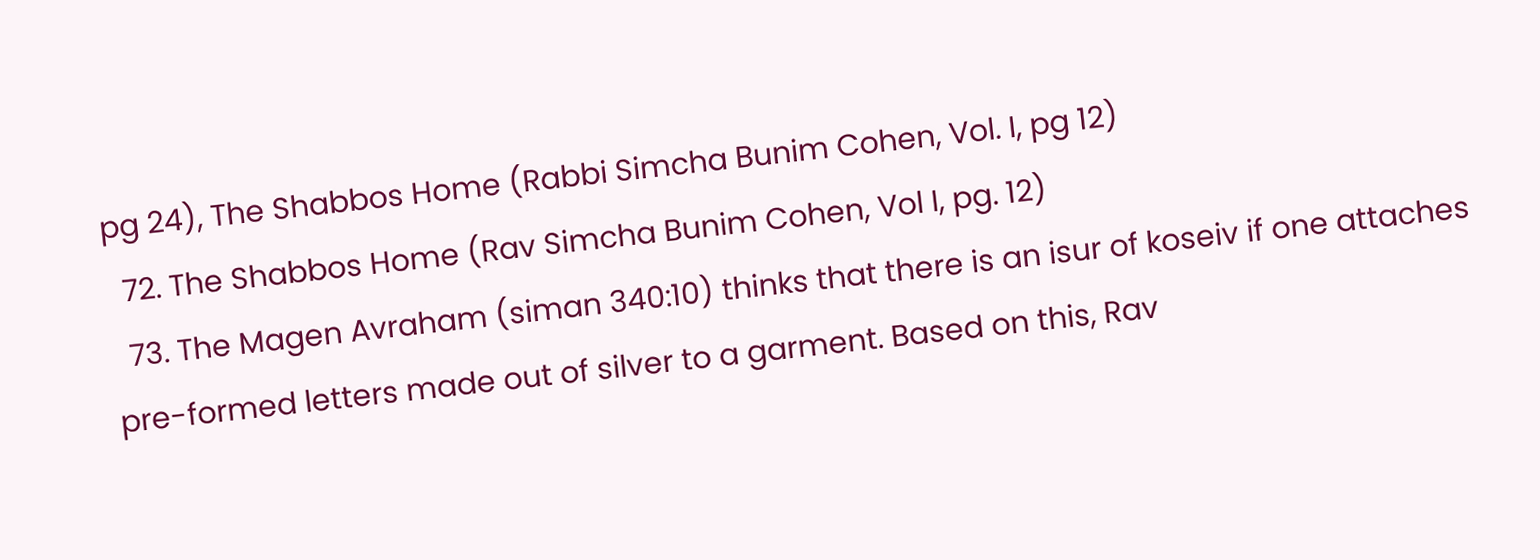pg 24), The Shabbos Home (Rabbi Simcha Bunim Cohen, Vol. I, pg 12)
  72. The Shabbos Home (Rav Simcha Bunim Cohen, Vol I, pg. 12)
  73. The Magen Avraham (siman 340:10) thinks that there is an isur of koseiv if one attaches pre-formed letters made out of silver to a garment. Based on this, Rav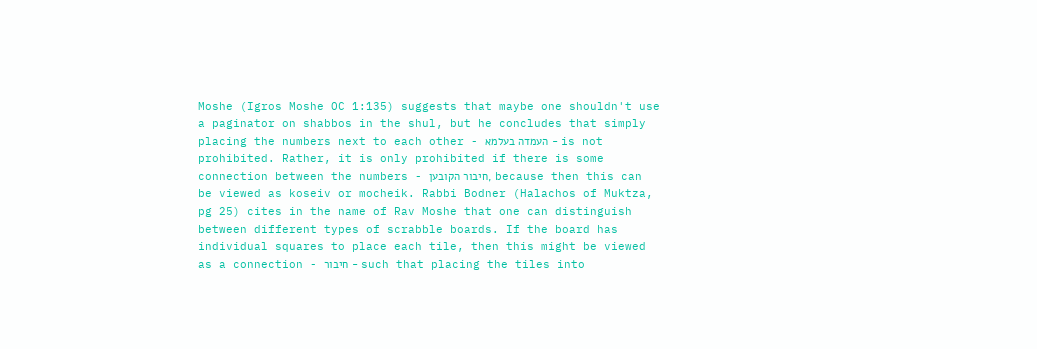Moshe (Igros Moshe OC 1:135) suggests that maybe one shouldn't use a paginator on shabbos in the shul, but he concludes that simply placing the numbers next to each other - העמדה בעלמא - is not prohibited. Rather, it is only prohibited if there is some connection between the numbers - חיבור הקובען, because then this can be viewed as koseiv or mocheik. Rabbi Bodner (Halachos of Muktza, pg 25) cites in the name of Rav Moshe that one can distinguish between different types of scrabble boards. If the board has individual squares to place each tile, then this might be viewed as a connection - חיבור - such that placing the tiles into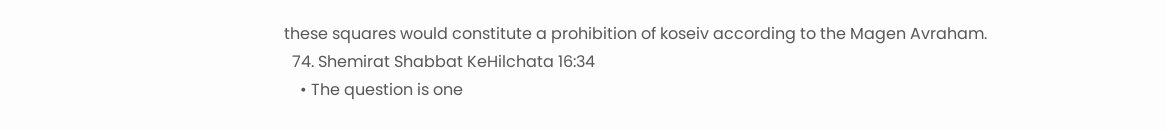these squares would constitute a prohibition of koseiv according to the Magen Avraham.
  74. Shemirat Shabbat KeHilchata 16:34
    • The question is one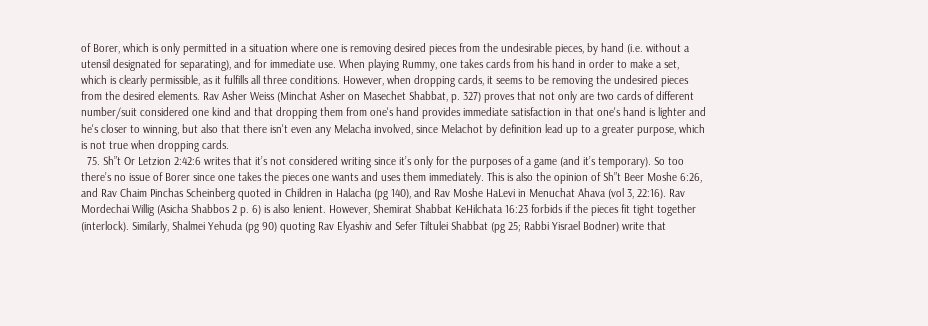of Borer, which is only permitted in a situation where one is removing desired pieces from the undesirable pieces, by hand (i.e. without a utensil designated for separating), and for immediate use. When playing Rummy, one takes cards from his hand in order to make a set, which is clearly permissible, as it fulfills all three conditions. However, when dropping cards, it seems to be removing the undesired pieces from the desired elements. Rav Asher Weiss (Minchat Asher on Masechet Shabbat, p. 327) proves that not only are two cards of different number/suit considered one kind and that dropping them from one's hand provides immediate satisfaction in that one's hand is lighter and he's closer to winning, but also that there isn't even any Melacha involved, since Melachot by definition lead up to a greater purpose, which is not true when dropping cards.
  75. Sh”t Or Letzion 2:42:6 writes that it’s not considered writing since it’s only for the purposes of a game (and it’s temporary). So too there’s no issue of Borer since one takes the pieces one wants and uses them immediately. This is also the opinion of Sh”t Beer Moshe 6:26, and Rav Chaim Pinchas Scheinberg quoted in Children in Halacha (pg 140), and Rav Moshe HaLevi in Menuchat Ahava (vol 3, 22:16). Rav Mordechai Willig (Asicha Shabbos 2 p. 6) is also lenient. However, Shemirat Shabbat KeHilchata 16:23 forbids if the pieces fit tight together (interlock). Similarly, Shalmei Yehuda (pg 90) quoting Rav Elyashiv and Sefer Tiltulei Shabbat (pg 25; Rabbi Yisrael Bodner) write that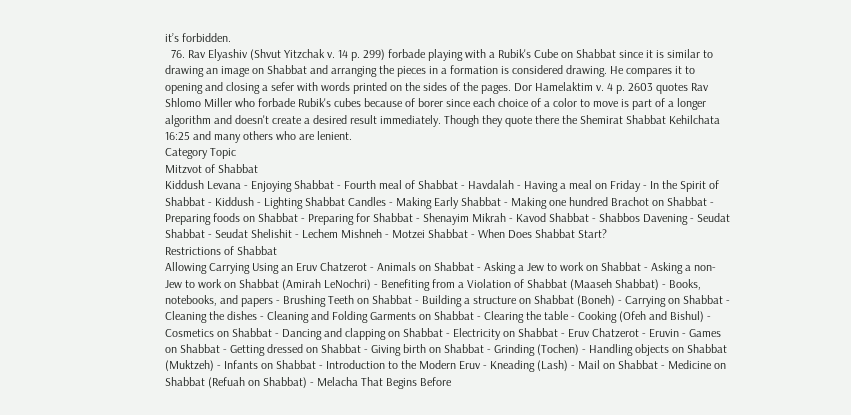it’s forbidden.
  76. Rav Elyashiv (Shvut Yitzchak v. 14 p. 299) forbade playing with a Rubik's Cube on Shabbat since it is similar to drawing an image on Shabbat and arranging the pieces in a formation is considered drawing. He compares it to opening and closing a sefer with words printed on the sides of the pages. Dor Hamelaktim v. 4 p. 2603 quotes Rav Shlomo Miller who forbade Rubik's cubes because of borer since each choice of a color to move is part of a longer algorithm and doesn't create a desired result immediately. Though they quote there the Shemirat Shabbat Kehilchata 16:25 and many others who are lenient.
Category Topic
Mitzvot of Shabbat
Kiddush Levana - Enjoying Shabbat - Fourth meal of Shabbat - Havdalah - Having a meal on Friday - In the Spirit of Shabbat - Kiddush - Lighting Shabbat Candles - Making Early Shabbat - Making one hundred Brachot on Shabbat - Preparing foods on Shabbat - Preparing for Shabbat - Shenayim Mikrah - Kavod Shabbat - Shabbos Davening - Seudat Shabbat - Seudat Shelishit - Lechem Mishneh - Motzei Shabbat - When Does Shabbat Start?
Restrictions of Shabbat
Allowing Carrying Using an Eruv Chatzerot - Animals on Shabbat - Asking a Jew to work on Shabbat - Asking a non-Jew to work on Shabbat (Amirah LeNochri) - Benefiting from a Violation of Shabbat (Maaseh Shabbat) - Books, notebooks, and papers - Brushing Teeth on Shabbat - Building a structure on Shabbat (Boneh) - Carrying on Shabbat - Cleaning the dishes - Cleaning and Folding Garments on Shabbat - Clearing the table - Cooking (Ofeh and Bishul) - Cosmetics on Shabbat - Dancing and clapping on Shabbat - Electricity on Shabbat - Eruv Chatzerot - Eruvin - Games on Shabbat - Getting dressed on Shabbat - Giving birth on Shabbat - Grinding (Tochen) - Handling objects on Shabbat (Muktzeh) - Infants on Shabbat - Introduction to the Modern Eruv - Kneading (Lash) - Mail on Shabbat - Medicine on Shabbat (Refuah on Shabbat) - Melacha That Begins Before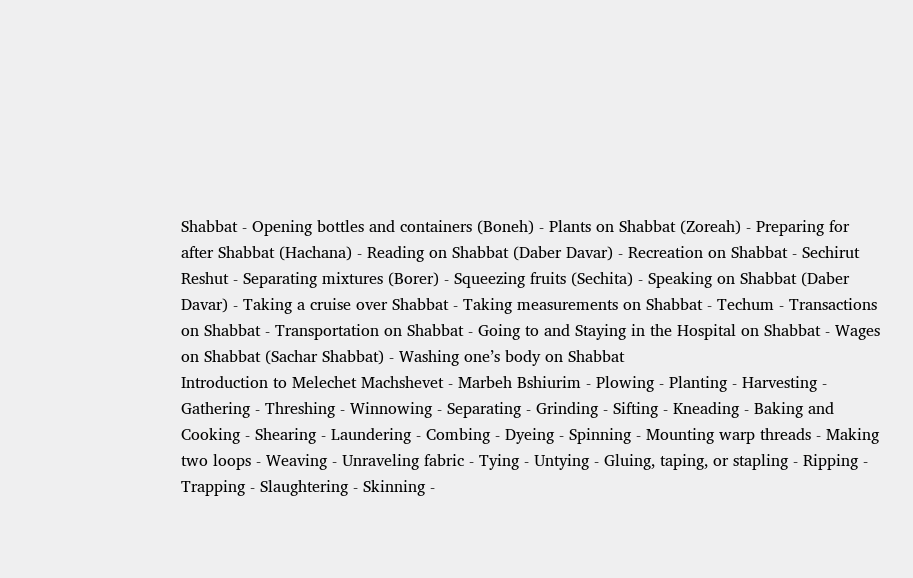Shabbat - Opening bottles and containers (Boneh) - Plants on Shabbat (Zoreah) - Preparing for after Shabbat (Hachana) - Reading on Shabbat (Daber Davar) - Recreation on Shabbat - Sechirut Reshut - Separating mixtures (Borer) - Squeezing fruits (Sechita) - Speaking on Shabbat (Daber Davar) - Taking a cruise over Shabbat - Taking measurements on Shabbat - Techum - Transactions on Shabbat - Transportation on Shabbat - Going to and Staying in the Hospital on Shabbat - Wages on Shabbat (Sachar Shabbat) - Washing one’s body on Shabbat
Introduction to Melechet Machshevet - Marbeh Bshiurim - Plowing - Planting - Harvesting - Gathering - Threshing - Winnowing - Separating - Grinding - Sifting - Kneading - Baking and Cooking - Shearing - Laundering - Combing - Dyeing - Spinning - Mounting warp threads - Making two loops - Weaving - Unraveling fabric - Tying - Untying - Gluing, taping, or stapling - Ripping - Trapping - Slaughtering - Skinning -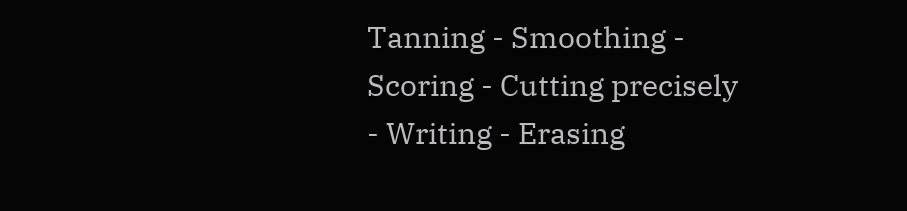Tanning - Smoothing - Scoring - Cutting precisely - Writing - Erasing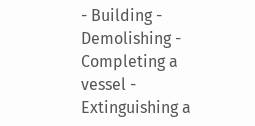- Building - Demolishing - Completing a vessel - Extinguishing a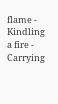flame - Kindling a fire - Carrying